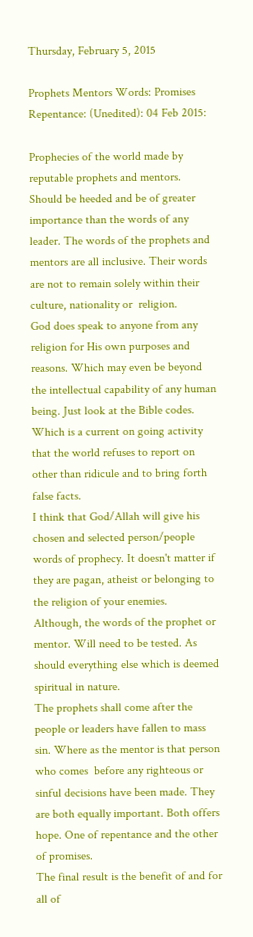Thursday, February 5, 2015

Prophets Mentors Words: Promises Repentance: (Unedited): 04 Feb 2015:

Prophecies of the world made by reputable prophets and mentors. Should be heeded and be of greater importance than the words of any leader. The words of the prophets and mentors are all inclusive. Their words are not to remain solely within their culture, nationality or  religion.
God does speak to anyone from any religion for His own purposes and reasons. Which may even be beyond the intellectual capability of any human being. Just look at the Bible codes. Which is a current on going activity that the world refuses to report on other than ridicule and to bring forth false facts.
I think that God/Allah will give his chosen and selected person/people words of prophecy. It doesn't matter if they are pagan, atheist or belonging to the religion of your enemies.
Although, the words of the prophet or mentor. Will need to be tested. As should everything else which is deemed spiritual in nature.
The prophets shall come after the people or leaders have fallen to mass sin. Where as the mentor is that person who comes  before any righteous or sinful decisions have been made. They are both equally important. Both offers hope. One of repentance and the other of promises.
The final result is the benefit of and for all of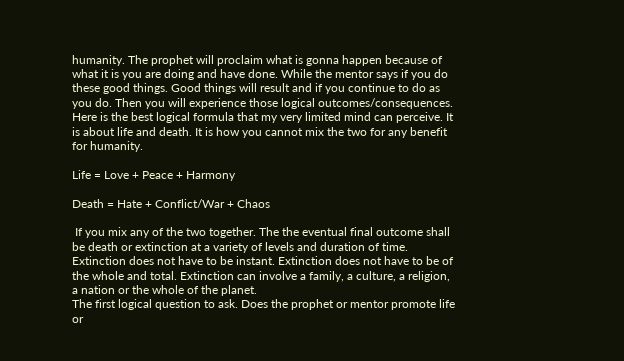humanity. The prophet will proclaim what is gonna happen because of what it is you are doing and have done. While the mentor says if you do these good things. Good things will result and if you continue to do as you do. Then you will experience those logical outcomes/consequences.
Here is the best logical formula that my very limited mind can perceive. It is about life and death. It is how you cannot mix the two for any benefit for humanity.

Life = Love + Peace + Harmony

Death = Hate + Conflict/War + Chaos

 If you mix any of the two together. The the eventual final outcome shall be death or extinction at a variety of levels and duration of time. Extinction does not have to be instant. Extinction does not have to be of the whole and total. Extinction can involve a family, a culture, a religion, a nation or the whole of the planet.
The first logical question to ask. Does the prophet or mentor promote life or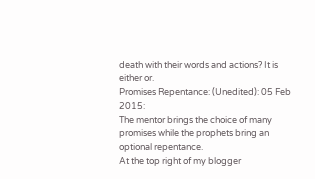death with their words and actions? It is either or.
Promises Repentance: (Unedited): 05 Feb 2015:
The mentor brings the choice of many promises while the prophets bring an optional repentance.
At the top right of my blogger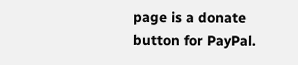page is a donate button for PayPal.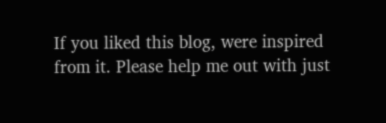If you liked this blog, were inspired from it. Please help me out with just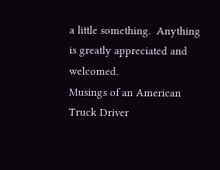a little something.  Anything is greatly appreciated and welcomed.
Musings of an American Truck Driver